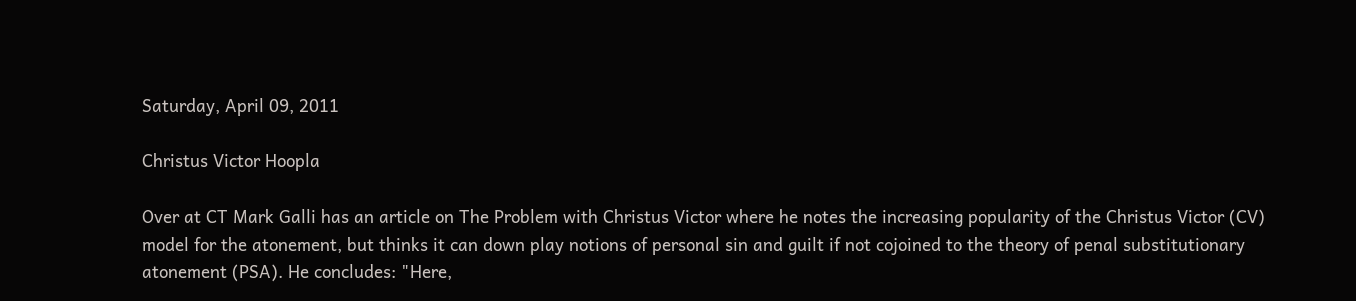Saturday, April 09, 2011

Christus Victor Hoopla

Over at CT Mark Galli has an article on The Problem with Christus Victor where he notes the increasing popularity of the Christus Victor (CV) model for the atonement, but thinks it can down play notions of personal sin and guilt if not cojoined to the theory of penal substitutionary atonement (PSA). He concludes: "Here,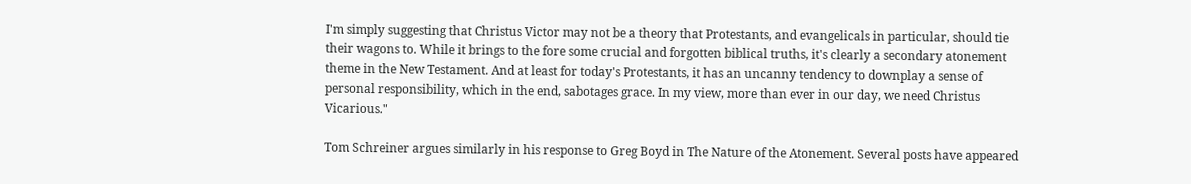I'm simply suggesting that Christus Victor may not be a theory that Protestants, and evangelicals in particular, should tie their wagons to. While it brings to the fore some crucial and forgotten biblical truths, it's clearly a secondary atonement theme in the New Testament. And at least for today's Protestants, it has an uncanny tendency to downplay a sense of personal responsibility, which in the end, sabotages grace. In my view, more than ever in our day, we need Christus Vicarious."

Tom Schreiner argues similarly in his response to Greg Boyd in The Nature of the Atonement. Several posts have appeared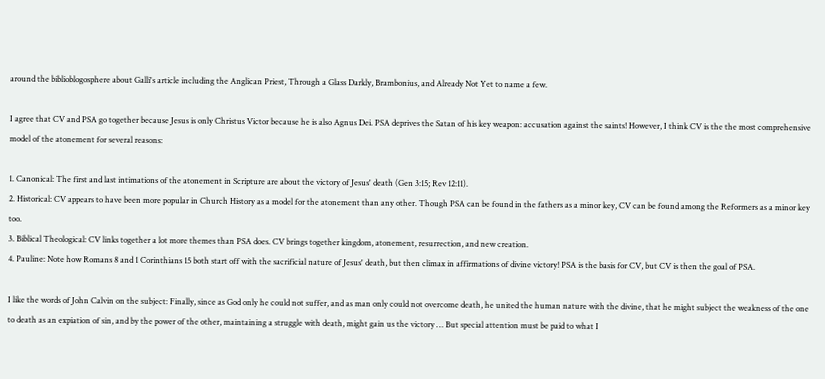around the biblioblogosphere about Galli's article including the Anglican Priest, Through a Glass Darkly, Brambonius, and Already Not Yet to name a few.

I agree that CV and PSA go together because Jesus is only Christus Victor because he is also Agnus Dei. PSA deprives the Satan of his key weapon: accusation against the saints! However, I think CV is the the most comprehensive model of the atonement for several reasons:

1. Canonical: The first and last intimations of the atonement in Scripture are about the victory of Jesus' death (Gen 3:15; Rev 12:11).
2. Historical: CV appears to have been more popular in Church History as a model for the atonement than any other. Though PSA can be found in the fathers as a minor key, CV can be found among the Reformers as a minor key too.
3. Biblical Theological: CV links together a lot more themes than PSA does. CV brings together kingdom, atonement, resurrection, and new creation.
4. Pauline: Note how Romans 8 and 1 Corinthians 15 both start off with the sacrificial nature of Jesus' death, but then climax in affirmations of divine victory! PSA is the basis for CV, but CV is then the goal of PSA.

I like the words of John Calvin on the subject: Finally, since as God only he could not suffer, and as man only could not overcome death, he united the human nature with the divine, that he might subject the weakness of the one to death as an expiation of sin, and by the power of the other, maintaining a struggle with death, might gain us the victory … But special attention must be paid to what I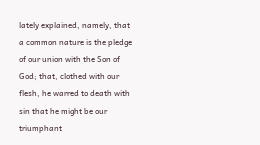lately explained, namely, that a common nature is the pledge of our union with the Son of God; that, clothed with our flesh, he warred to death with sin that he might be our triumphant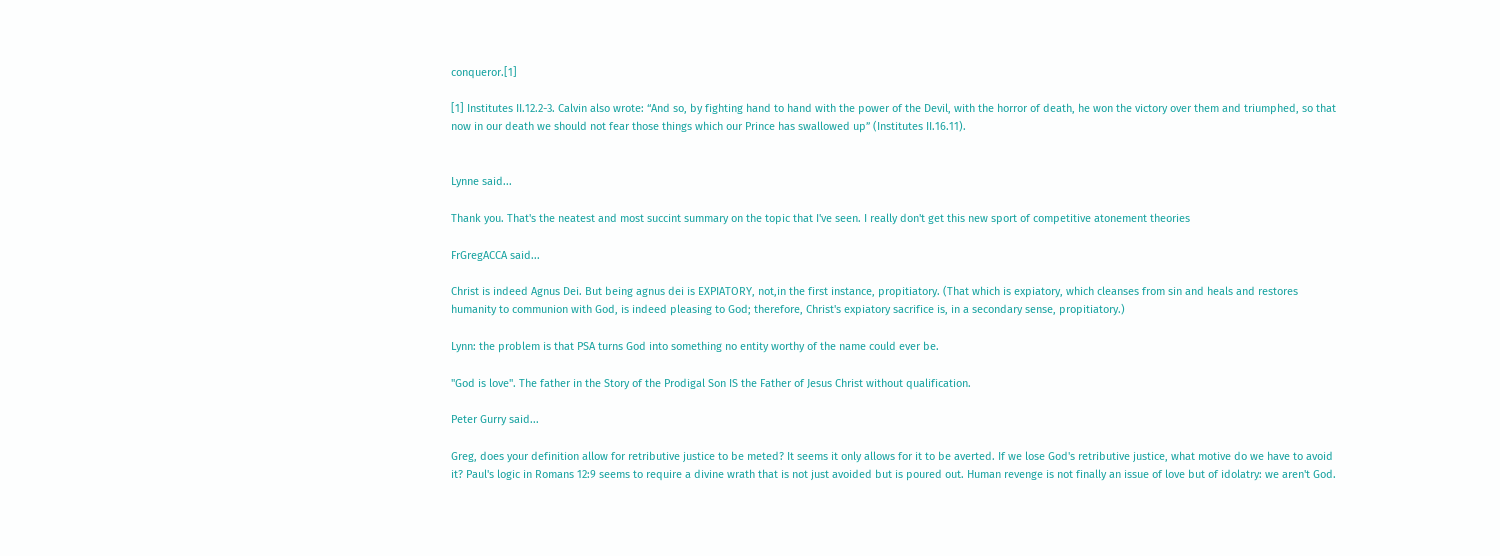conqueror.[1]

[1] Institutes II.12.2-3. Calvin also wrote: “And so, by fighting hand to hand with the power of the Devil, with the horror of death, he won the victory over them and triumphed, so that now in our death we should not fear those things which our Prince has swallowed up” (Institutes II.16.11).


Lynne said...

Thank you. That's the neatest and most succint summary on the topic that I've seen. I really don't get this new sport of competitive atonement theories

FrGregACCA said...

Christ is indeed Agnus Dei. But being agnus dei is EXPIATORY, not,in the first instance, propitiatory. (That which is expiatory, which cleanses from sin and heals and restores humanity to communion with God, is indeed pleasing to God; therefore, Christ's expiatory sacrifice is, in a secondary sense, propitiatory.)

Lynn: the problem is that PSA turns God into something no entity worthy of the name could ever be.

"God is love". The father in the Story of the Prodigal Son IS the Father of Jesus Christ without qualification.

Peter Gurry said...

Greg, does your definition allow for retributive justice to be meted? It seems it only allows for it to be averted. If we lose God's retributive justice, what motive do we have to avoid it? Paul's logic in Romans 12:9 seems to require a divine wrath that is not just avoided but is poured out. Human revenge is not finally an issue of love but of idolatry: we aren't God.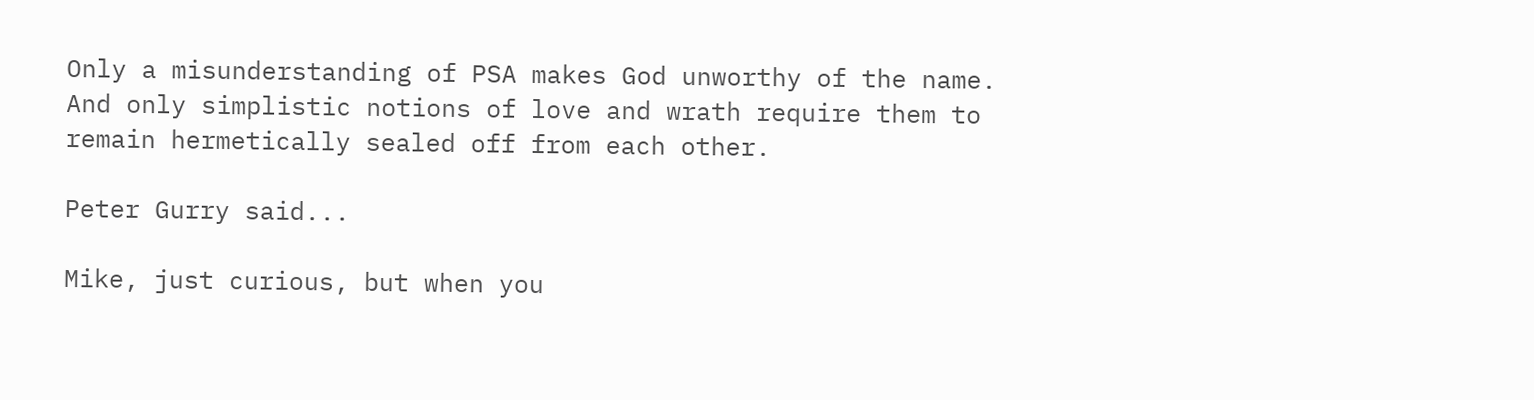Only a misunderstanding of PSA makes God unworthy of the name. And only simplistic notions of love and wrath require them to remain hermetically sealed off from each other.

Peter Gurry said...

Mike, just curious, but when you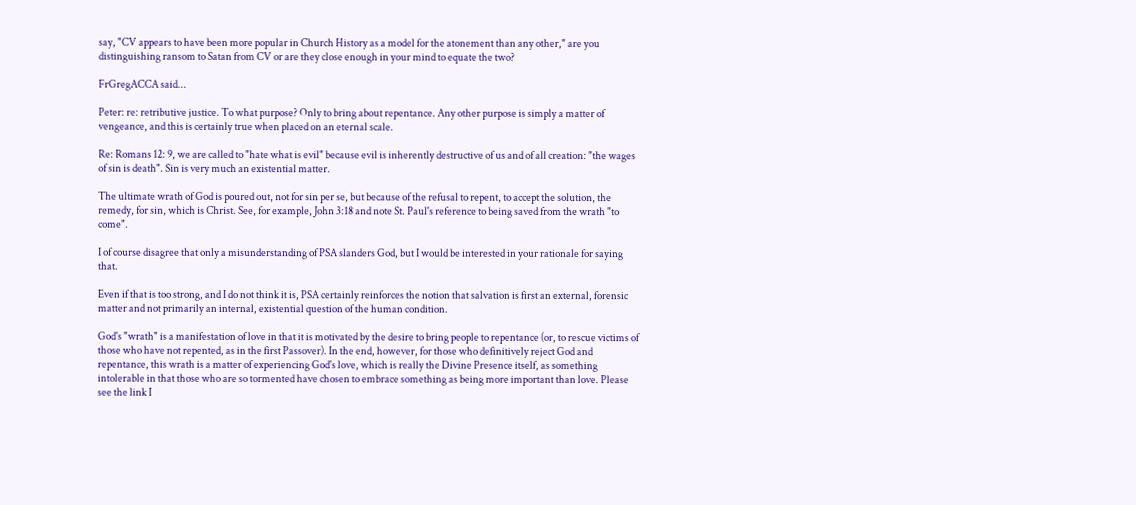say, "CV appears to have been more popular in Church History as a model for the atonement than any other," are you distinguishing ransom to Satan from CV or are they close enough in your mind to equate the two?

FrGregACCA said...

Peter: re: retributive justice. To what purpose? Only to bring about repentance. Any other purpose is simply a matter of vengeance, and this is certainly true when placed on an eternal scale.

Re: Romans 12: 9, we are called to "hate what is evil" because evil is inherently destructive of us and of all creation: "the wages of sin is death". Sin is very much an existential matter.

The ultimate wrath of God is poured out, not for sin per se, but because of the refusal to repent, to accept the solution, the remedy, for sin, which is Christ. See, for example, John 3:18 and note St. Paul's reference to being saved from the wrath "to come".

I of course disagree that only a misunderstanding of PSA slanders God, but I would be interested in your rationale for saying that.

Even if that is too strong, and I do not think it is, PSA certainly reinforces the notion that salvation is first an external, forensic matter and not primarily an internal, existential question of the human condition.

God's "wrath" is a manifestation of love in that it is motivated by the desire to bring people to repentance (or, to rescue victims of those who have not repented, as in the first Passover). In the end, however, for those who definitively reject God and repentance, this wrath is a matter of experiencing God's love, which is really the Divine Presence itself, as something intolerable in that those who are so tormented have chosen to embrace something as being more important than love. Please see the link I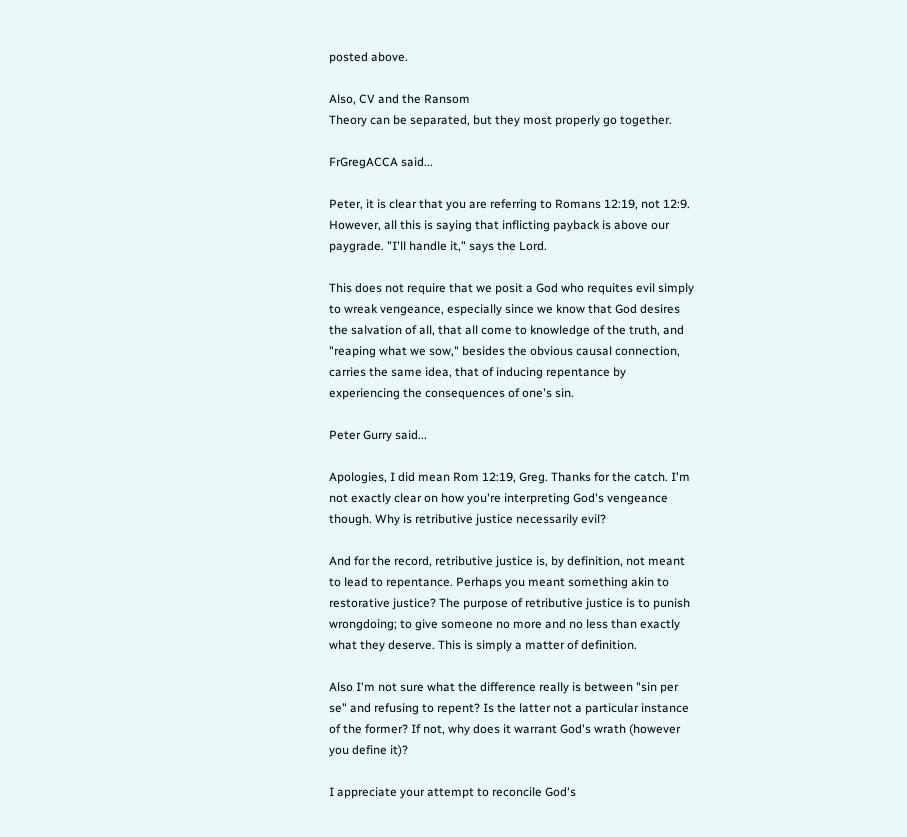posted above.

Also, CV and the Ransom
Theory can be separated, but they most properly go together.

FrGregACCA said...

Peter, it is clear that you are referring to Romans 12:19, not 12:9. However, all this is saying that inflicting payback is above our paygrade. "I'll handle it," says the Lord.

This does not require that we posit a God who requites evil simply to wreak vengeance, especially since we know that God desires the salvation of all, that all come to knowledge of the truth, and "reaping what we sow," besides the obvious causal connection, carries the same idea, that of inducing repentance by experiencing the consequences of one's sin.

Peter Gurry said...

Apologies, I did mean Rom 12:19, Greg. Thanks for the catch. I'm not exactly clear on how you're interpreting God's vengeance though. Why is retributive justice necessarily evil?

And for the record, retributive justice is, by definition, not meant to lead to repentance. Perhaps you meant something akin to restorative justice? The purpose of retributive justice is to punish wrongdoing; to give someone no more and no less than exactly what they deserve. This is simply a matter of definition.

Also I'm not sure what the difference really is between "sin per se" and refusing to repent? Is the latter not a particular instance of the former? If not, why does it warrant God's wrath (however you define it)?

I appreciate your attempt to reconcile God's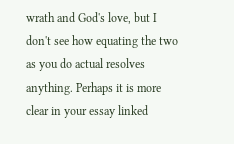wrath and God's love, but I don't see how equating the two as you do actual resolves anything. Perhaps it is more clear in your essay linked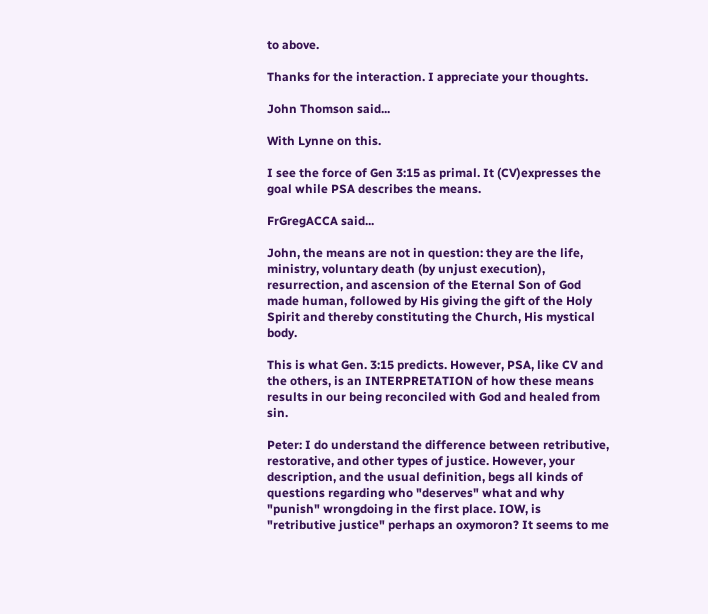to above.

Thanks for the interaction. I appreciate your thoughts.

John Thomson said...

With Lynne on this.

I see the force of Gen 3:15 as primal. It (CV)expresses the goal while PSA describes the means.

FrGregACCA said...

John, the means are not in question: they are the life, ministry, voluntary death (by unjust execution), resurrection, and ascension of the Eternal Son of God made human, followed by His giving the gift of the Holy Spirit and thereby constituting the Church, His mystical body.

This is what Gen. 3:15 predicts. However, PSA, like CV and the others, is an INTERPRETATION of how these means results in our being reconciled with God and healed from sin.

Peter: I do understand the difference between retributive, restorative, and other types of justice. However, your description, and the usual definition, begs all kinds of questions regarding who "deserves" what and why "punish" wrongdoing in the first place. IOW, is "retributive justice" perhaps an oxymoron? It seems to me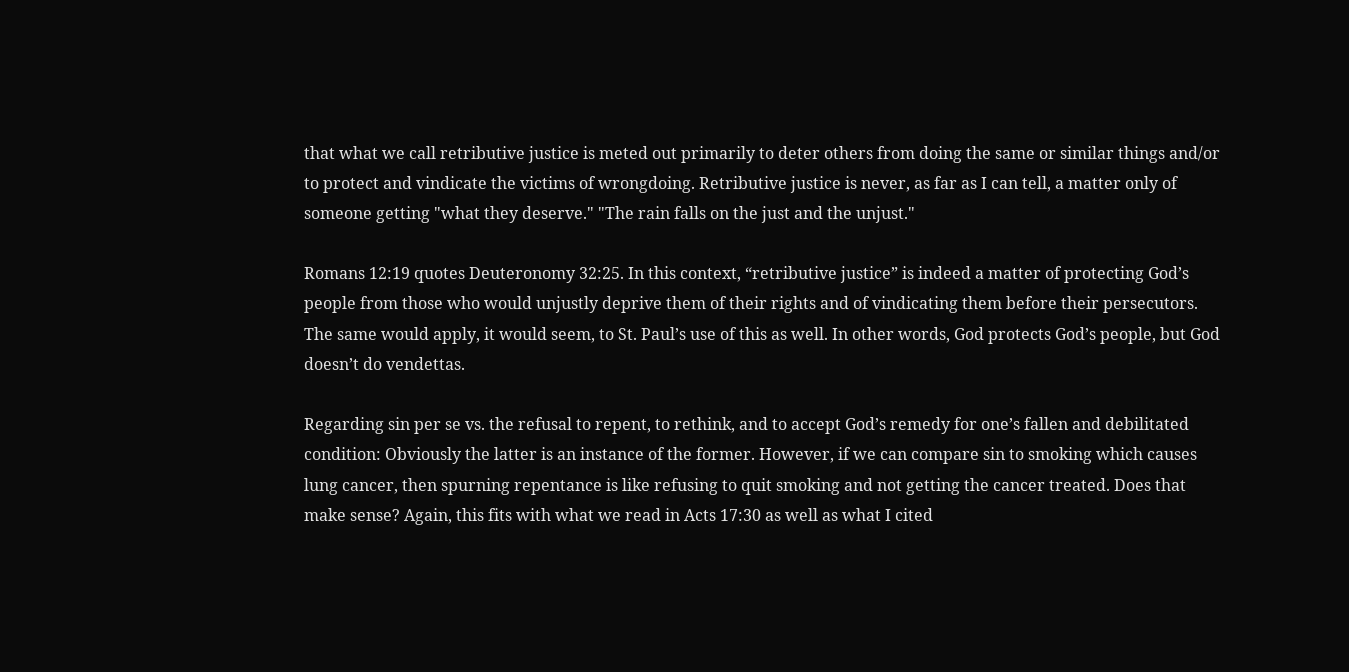that what we call retributive justice is meted out primarily to deter others from doing the same or similar things and/or to protect and vindicate the victims of wrongdoing. Retributive justice is never, as far as I can tell, a matter only of someone getting "what they deserve." "The rain falls on the just and the unjust."

Romans 12:19 quotes Deuteronomy 32:25. In this context, “retributive justice” is indeed a matter of protecting God’s people from those who would unjustly deprive them of their rights and of vindicating them before their persecutors. The same would apply, it would seem, to St. Paul’s use of this as well. In other words, God protects God’s people, but God doesn’t do vendettas.

Regarding sin per se vs. the refusal to repent, to rethink, and to accept God’s remedy for one’s fallen and debilitated condition: Obviously the latter is an instance of the former. However, if we can compare sin to smoking which causes lung cancer, then spurning repentance is like refusing to quit smoking and not getting the cancer treated. Does that make sense? Again, this fits with what we read in Acts 17:30 as well as what I cited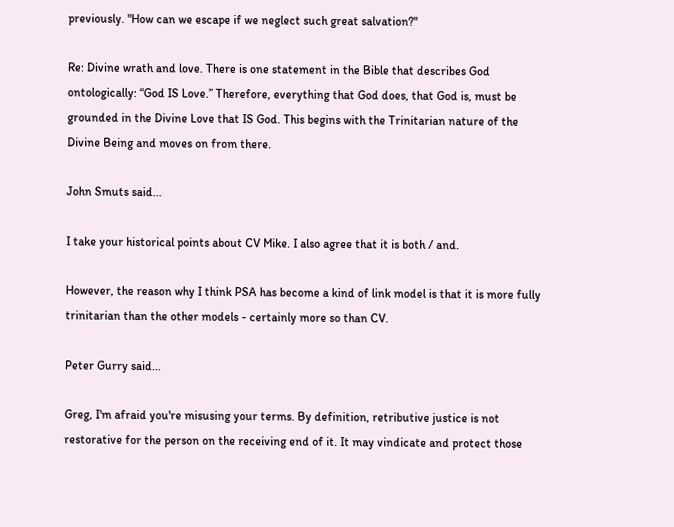previously. "How can we escape if we neglect such great salvation?"

Re: Divine wrath and love. There is one statement in the Bible that describes God ontologically: “God IS Love.” Therefore, everything that God does, that God is, must be grounded in the Divine Love that IS God. This begins with the Trinitarian nature of the Divine Being and moves on from there.

John Smuts said...

I take your historical points about CV Mike. I also agree that it is both / and.

However, the reason why I think PSA has become a kind of link model is that it is more fully trinitarian than the other models - certainly more so than CV.

Peter Gurry said...

Greg, I'm afraid you're misusing your terms. By definition, retributive justice is not restorative for the person on the receiving end of it. It may vindicate and protect those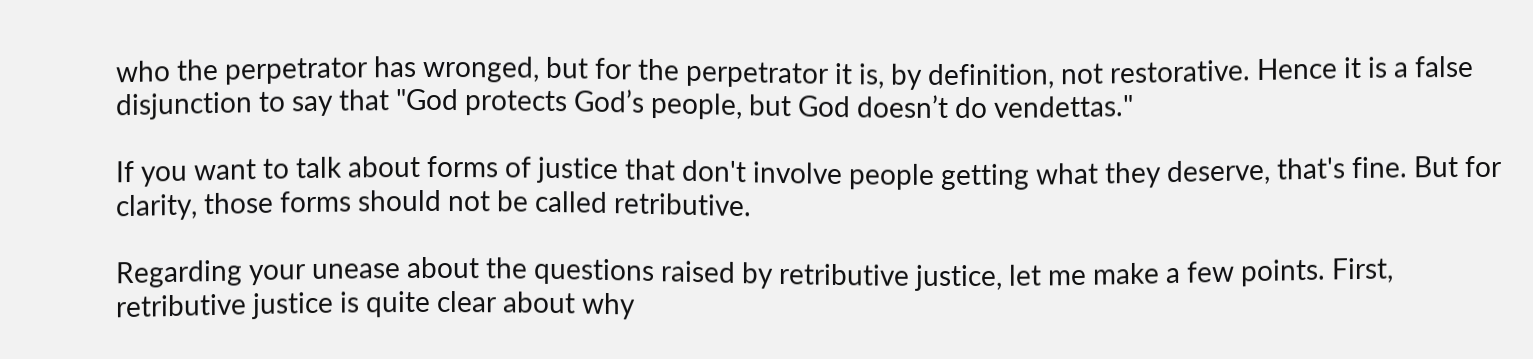who the perpetrator has wronged, but for the perpetrator it is, by definition, not restorative. Hence it is a false disjunction to say that "God protects God’s people, but God doesn’t do vendettas."

If you want to talk about forms of justice that don't involve people getting what they deserve, that's fine. But for clarity, those forms should not be called retributive.

Regarding your unease about the questions raised by retributive justice, let me make a few points. First, retributive justice is quite clear about why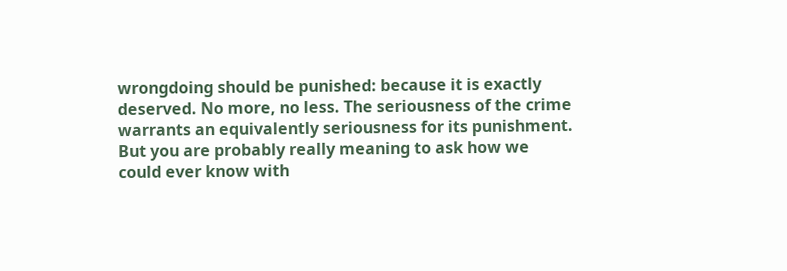wrongdoing should be punished: because it is exactly deserved. No more, no less. The seriousness of the crime warrants an equivalently seriousness for its punishment. But you are probably really meaning to ask how we could ever know with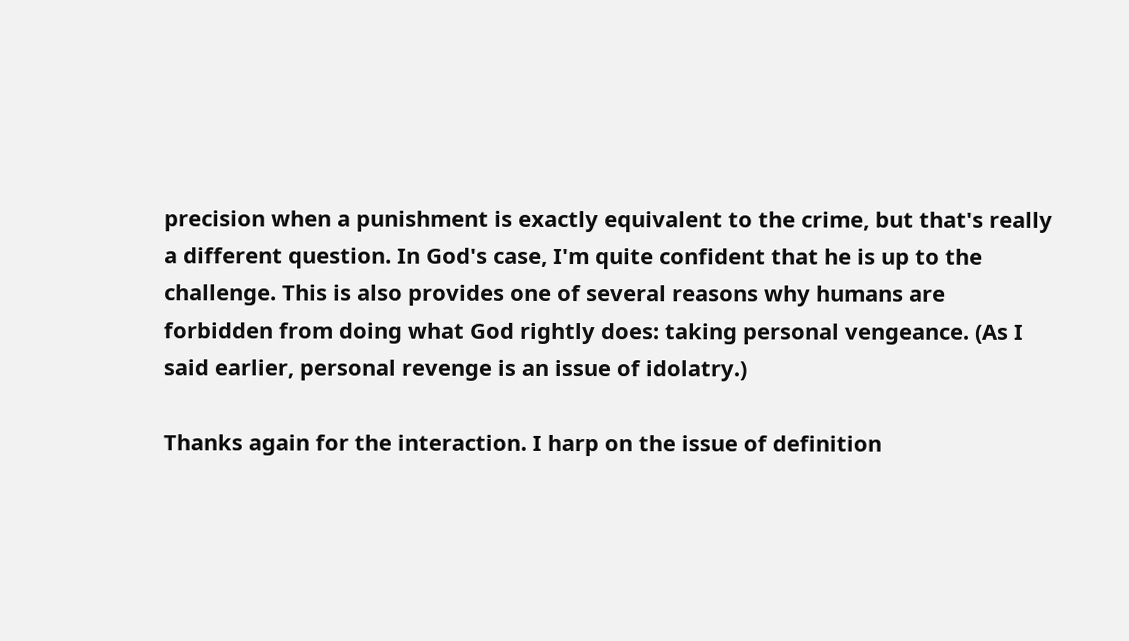precision when a punishment is exactly equivalent to the crime, but that's really a different question. In God's case, I'm quite confident that he is up to the challenge. This is also provides one of several reasons why humans are forbidden from doing what God rightly does: taking personal vengeance. (As I said earlier, personal revenge is an issue of idolatry.)

Thanks again for the interaction. I harp on the issue of definition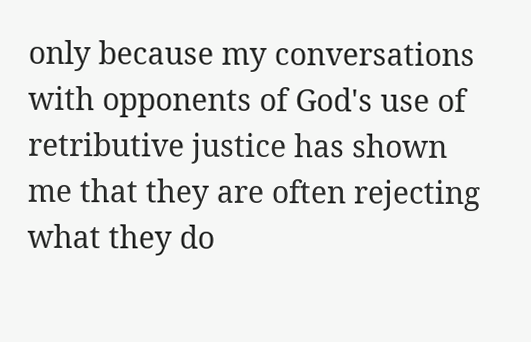only because my conversations with opponents of God's use of retributive justice has shown me that they are often rejecting what they do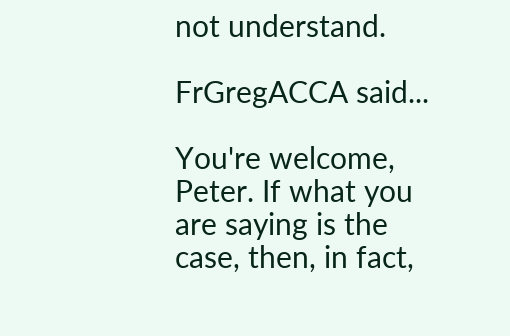not understand.

FrGregACCA said...

You're welcome, Peter. If what you are saying is the case, then, in fact,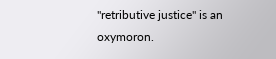"retributive justice" is an oxymoron.